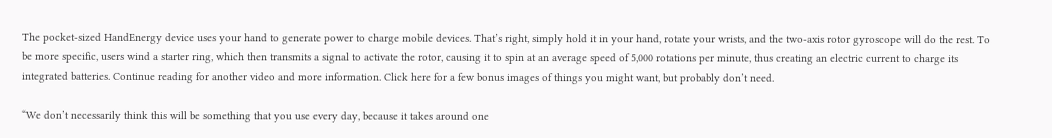The pocket-sized HandEnergy device uses your hand to generate power to charge mobile devices. That’s right, simply hold it in your hand, rotate your wrists, and the two-axis rotor gyroscope will do the rest. To be more specific, users wind a starter ring, which then transmits a signal to activate the rotor, causing it to spin at an average speed of 5,000 rotations per minute, thus creating an electric current to charge its integrated batteries. Continue reading for another video and more information. Click here for a few bonus images of things you might want, but probably don’t need.

“We don’t necessarily think this will be something that you use every day, because it takes around one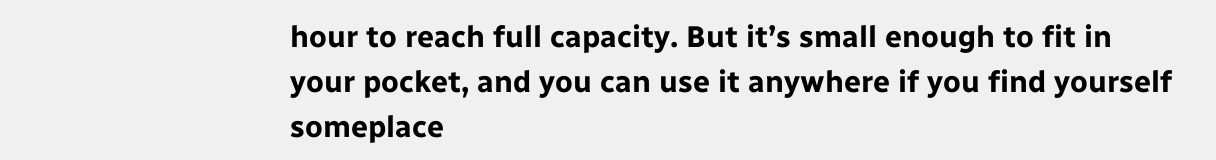hour to reach full capacity. But it’s small enough to fit in your pocket, and you can use it anywhere if you find yourself someplace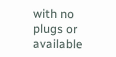with no plugs or available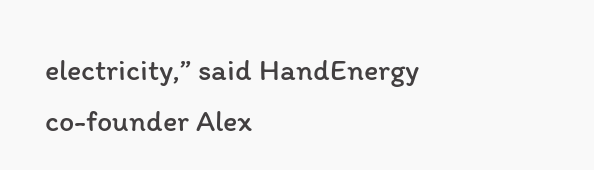electricity,” said HandEnergy co-founder Alex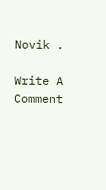Novik .

Write A Comment